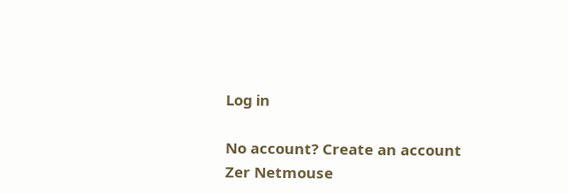Log in

No account? Create an account
Zer Netmouse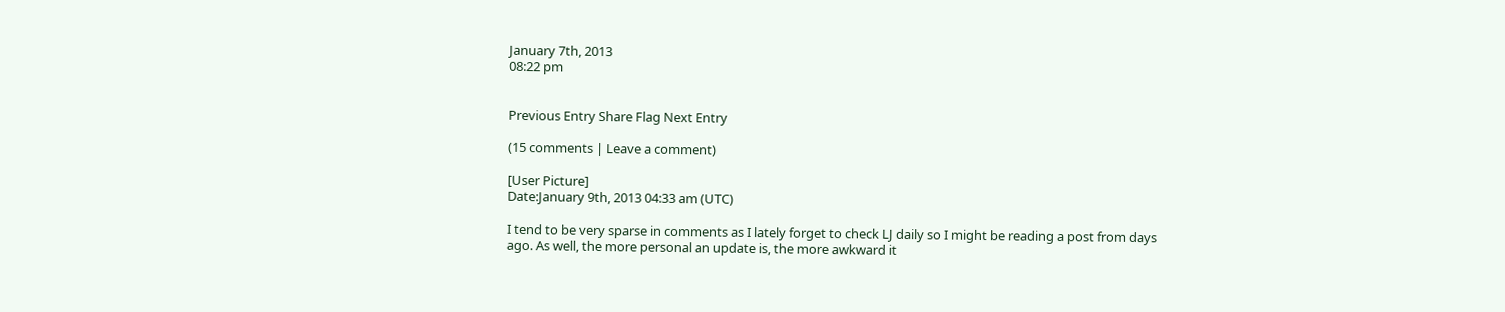January 7th, 2013
08:22 pm


Previous Entry Share Flag Next Entry

(15 comments | Leave a comment)

[User Picture]
Date:January 9th, 2013 04:33 am (UTC)

I tend to be very sparse in comments as I lately forget to check LJ daily so I might be reading a post from days ago. As well, the more personal an update is, the more awkward it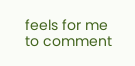feels for me to comment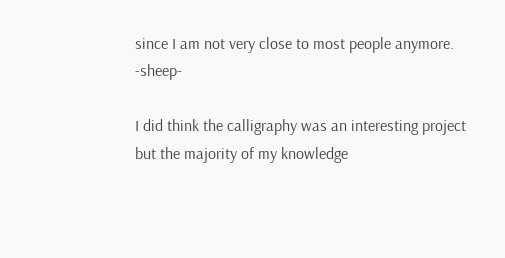since I am not very close to most people anymore. -sheep-

I did think the calligraphy was an interesting project but the majority of my knowledge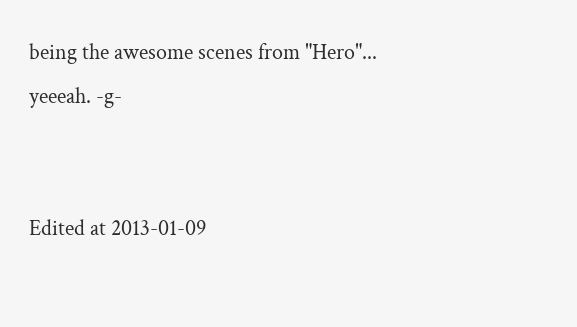being the awesome scenes from "Hero"... yeeeah. -g-


Edited at 2013-01-09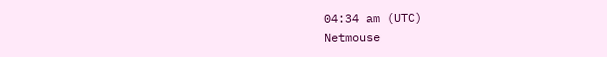04:34 am (UTC)
Netmouse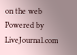on the web Powered by LiveJournal.com